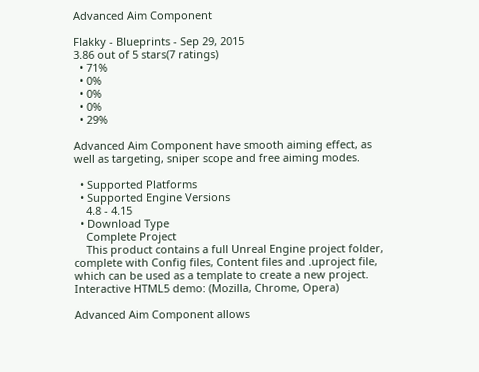Advanced Aim Component

Flakky - Blueprints - Sep 29, 2015
3.86 out of 5 stars(7 ratings)
  • 71%
  • 0%
  • 0%
  • 0%
  • 29%

Advanced Aim Component have smooth aiming effect, as well as targeting, sniper scope and free aiming modes.

  • Supported Platforms
  • Supported Engine Versions
    4.8 - 4.15
  • Download Type
    Complete Project
    This product contains a full Unreal Engine project folder, complete with Config files, Content files and .uproject file, which can be used as a template to create a new project.
Interactive HTML5 demo: (Mozilla, Chrome, Opera)

Advanced Aim Component allows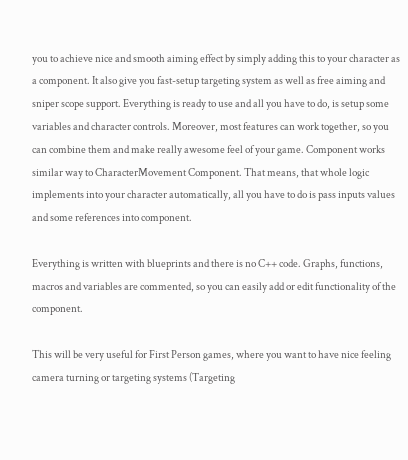you to achieve nice and smooth aiming effect by simply adding this to your character as a component. It also give you fast-setup targeting system as well as free aiming and sniper scope support. Everything is ready to use and all you have to do, is setup some variables and character controls. Moreover, most features can work together, so you can combine them and make really awesome feel of your game. Component works similar way to CharacterMovement Component. That means, that whole logic implements into your character automatically, all you have to do is pass inputs values and some references into component.

Everything is written with blueprints and there is no C++ code. Graphs, functions, macros and variables are commented, so you can easily add or edit functionality of the component.

This will be very useful for First Person games, where you want to have nice feeling camera turning or targeting systems (Targeting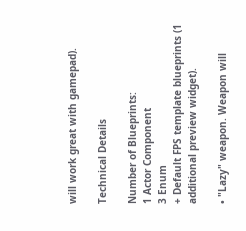will work great with gamepad).

Technical Details

Number of Blueprints:
1 Actor Component
3 Enum
+ Default FPS template blueprints (1 additional preview widget).

• "Lazy" weapon. Weapon will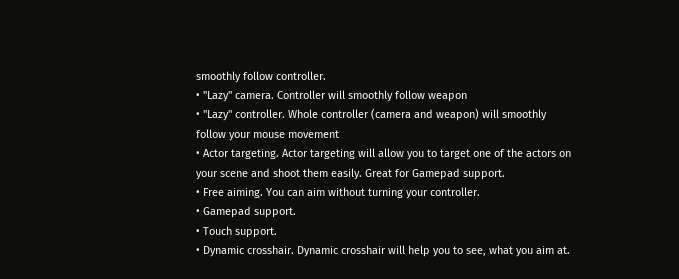smoothly follow controller.
• "Lazy" camera. Controller will smoothly follow weapon
• "Lazy" controller. Whole controller (camera and weapon) will smoothly follow your mouse movement
• Actor targeting. Actor targeting will allow you to target one of the actors on your scene and shoot them easily. Great for Gamepad support.
• Free aiming. You can aim without turning your controller.
• Gamepad support.
• Touch support.
• Dynamic crosshair. Dynamic crosshair will help you to see, what you aim at.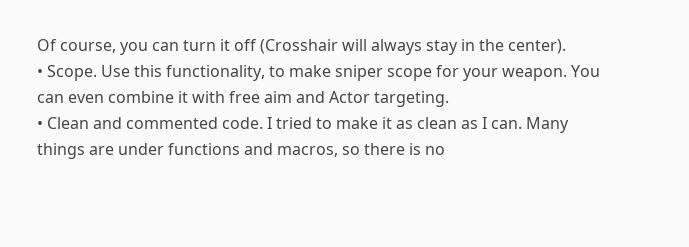Of course, you can turn it off (Crosshair will always stay in the center).
• Scope. Use this functionality, to make sniper scope for your weapon. You can even combine it with free aim and Actor targeting.
• Clean and commented code. I tried to make it as clean as I can. Many things are under functions and macros, so there is no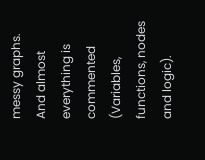messy graphs. And almost everything is commented (Variables, functions, nodes and logic).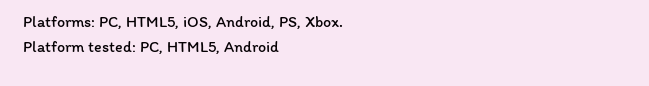Platforms: PC, HTML5, iOS, Android, PS, Xbox.
Platform tested: PC, HTML5, Android